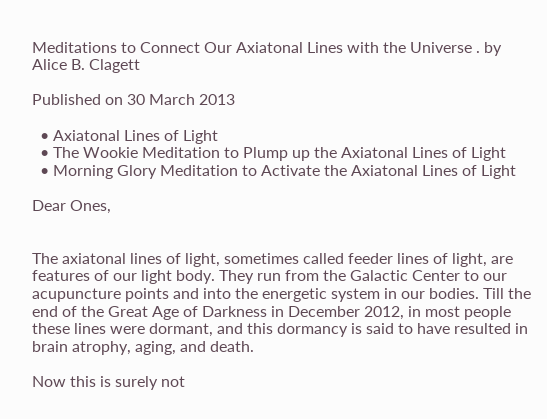Meditations to Connect Our Axiatonal Lines with the Universe . by Alice B. Clagett

Published on 30 March 2013

  • Axiatonal Lines of Light
  • The Wookie Meditation to Plump up the Axiatonal Lines of Light
  • Morning Glory Meditation to Activate the Axiatonal Lines of Light

Dear Ones,


The axiatonal lines of light, sometimes called feeder lines of light, are features of our light body. They run from the Galactic Center to our acupuncture points and into the energetic system in our bodies. Till the end of the Great Age of Darkness in December 2012, in most people these lines were dormant, and this dormancy is said to have resulted in brain atrophy, aging, and death.

Now this is surely not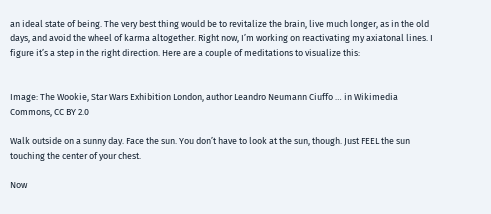an ideal state of being. The very best thing would be to revitalize the brain, live much longer, as in the old days, and avoid the wheel of karma altogether. Right now, I’m working on reactivating my axiatonal lines. I figure it’s a step in the right direction. Here are a couple of meditations to visualize this:


Image: The Wookie, Star Wars Exhibition London, author Leandro Neumann Ciuffo … in Wikimedia Commons, CC BY 2.0

Walk outside on a sunny day. Face the sun. You don’t have to look at the sun, though. Just FEEL the sun touching the center of your chest.

Now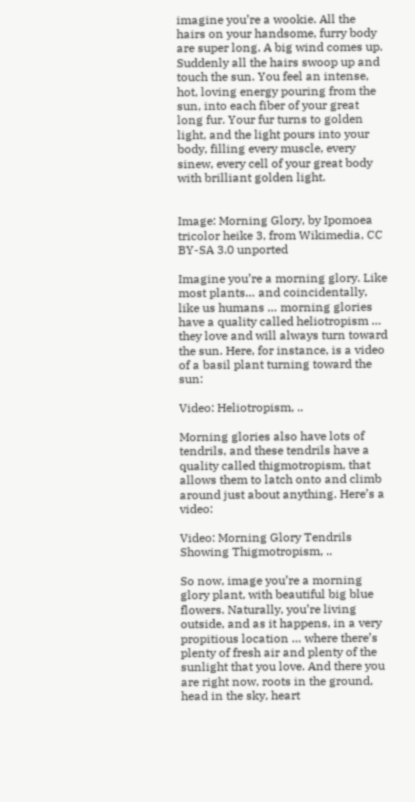imagine you’re a wookie. All the hairs on your handsome, furry body are super long. A big wind comes up. Suddenly all the hairs swoop up and touch the sun. You feel an intense, hot, loving energy pouring from the sun, into each fiber of your great long fur. Your fur turns to golden light, and the light pours into your body, filling every muscle, every sinew, every cell of your great body with brilliant golden light.


Image: Morning Glory, by Ipomoea tricolor heike 3, from Wikimedia, CC BY-SA 3.0 unported

Imagine you’re a morning glory. Like most plants… and coincidentally, like us humans … morning glories have a quality called heliotropism … they love and will always turn toward the sun. Here, for instance, is a video of a basil plant turning toward the sun:

Video: Heliotropism, ..

Morning glories also have lots of tendrils, and these tendrils have a quality called thigmotropism, that allows them to latch onto and climb around just about anything. Here’s a video:

Video: Morning Glory Tendrils Showing Thigmotropism, ..

So now, image you’re a morning glory plant, with beautiful big blue flowers. Naturally, you’re living outside, and as it happens, in a very propitious location … where there’s plenty of fresh air and plenty of the sunlight that you love. And there you are right now, roots in the ground, head in the sky, heart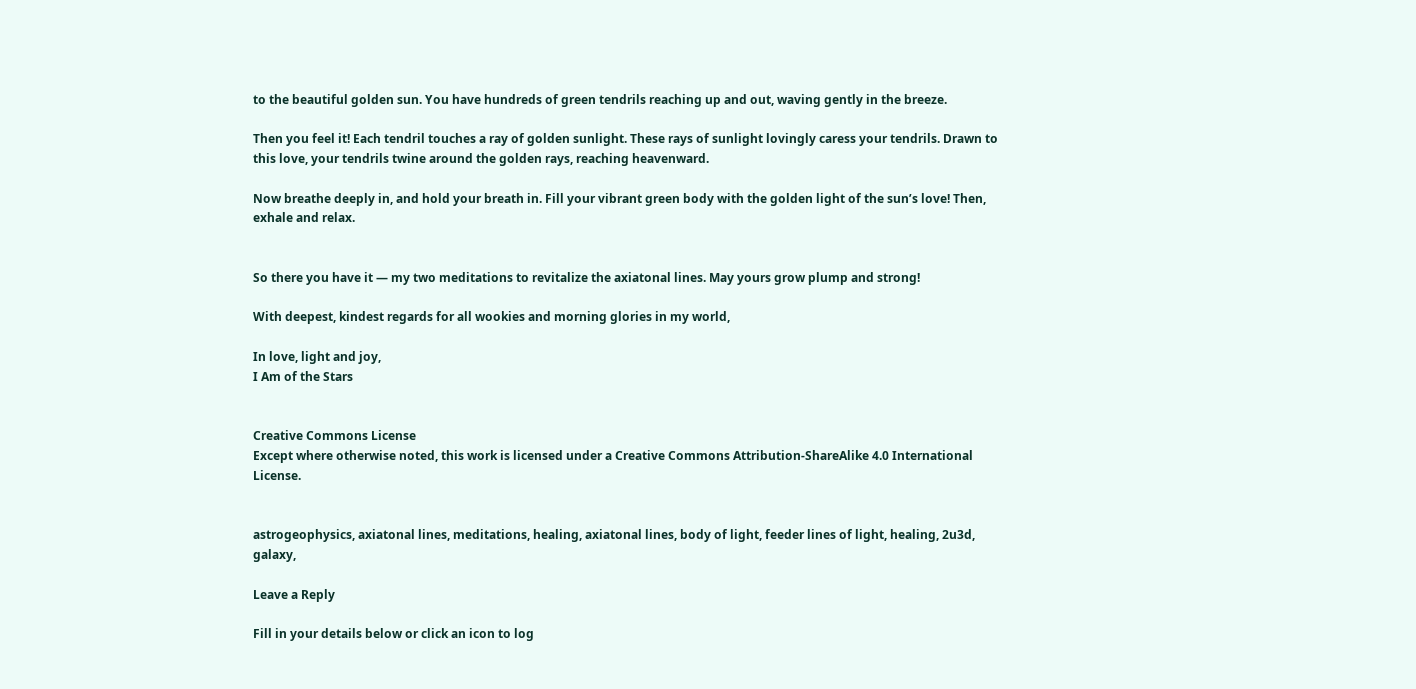to the beautiful golden sun. You have hundreds of green tendrils reaching up and out, waving gently in the breeze.

Then you feel it! Each tendril touches a ray of golden sunlight. These rays of sunlight lovingly caress your tendrils. Drawn to this love, your tendrils twine around the golden rays, reaching heavenward.

Now breathe deeply in, and hold your breath in. Fill your vibrant green body with the golden light of the sun’s love! Then, exhale and relax.


So there you have it — my two meditations to revitalize the axiatonal lines. May yours grow plump and strong!

With deepest, kindest regards for all wookies and morning glories in my world,

In love, light and joy,
I Am of the Stars


Creative Commons License
Except where otherwise noted, this work is licensed under a Creative Commons Attribution-ShareAlike 4.0 International License.


astrogeophysics, axiatonal lines, meditations, healing, axiatonal lines, body of light, feeder lines of light, healing, 2u3d, galaxy,

Leave a Reply

Fill in your details below or click an icon to log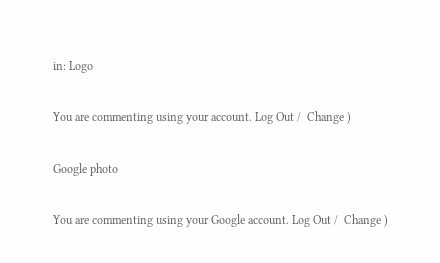in: Logo

You are commenting using your account. Log Out /  Change )

Google photo

You are commenting using your Google account. Log Out /  Change )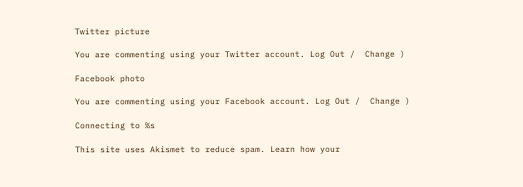Twitter picture

You are commenting using your Twitter account. Log Out /  Change )

Facebook photo

You are commenting using your Facebook account. Log Out /  Change )

Connecting to %s

This site uses Akismet to reduce spam. Learn how your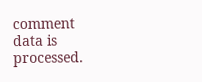comment data is processed.